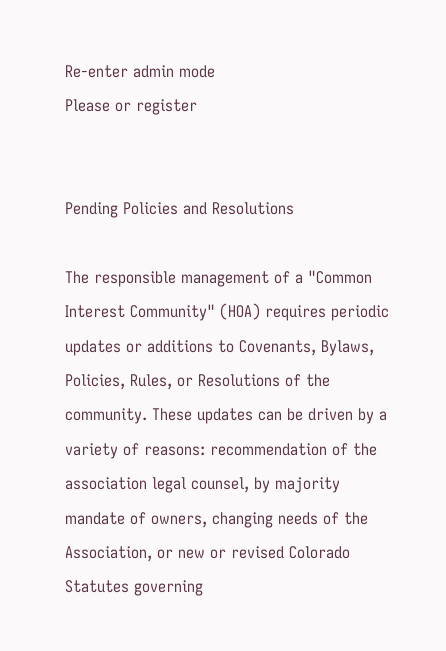Re-enter admin mode
Please or register


Pending Policies and Resolutions

The responsible management of a "Common Interest Community" (HOA) requires periodic updates or additions to Covenants, Bylaws, Policies, Rules, or Resolutions of the community. These updates can be driven by a variety of reasons: recommendation of the association legal counsel, by majority mandate of owners, changing needs of the Association, or new or revised Colorado Statutes governing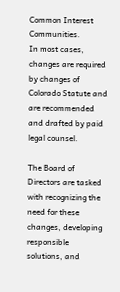Common Interest Communities.
In most cases, changes are required by changes of Colorado Statute and are recommended and drafted by paid legal counsel.

The Board of Directors are tasked with recognizing the need for these changes, developing responsible solutions, and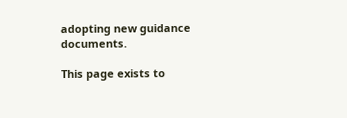adopting new guidance documents.

This page exists to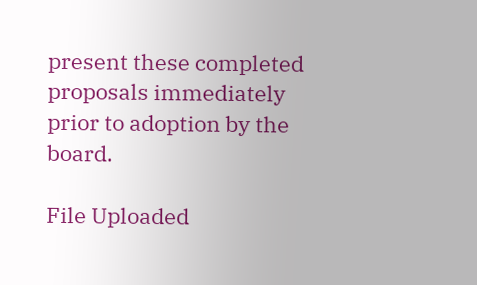present these completed proposals immediately prior to adoption by the board.

File Uploaded